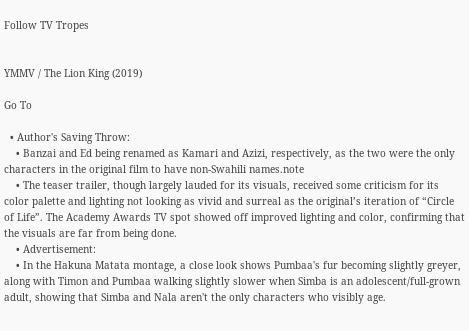Follow TV Tropes


YMMV / The Lion King (2019)

Go To

  • Author's Saving Throw:
    • Banzai and Ed being renamed as Kamari and Azizi, respectively, as the two were the only characters in the original film to have non-Swahili names.note
    • The teaser trailer, though largely lauded for its visuals, received some criticism for its color palette and lighting not looking as vivid and surreal as the original’s iteration of “Circle of Life”. The Academy Awards TV spot showed off improved lighting and color, confirming that the visuals are far from being done.
    • Advertisement:
    • In the Hakuna Matata montage, a close look shows Pumbaa's fur becoming slightly greyer, along with Timon and Pumbaa walking slightly slower when Simba is an adolescent/full-grown adult, showing that Simba and Nala aren't the only characters who visibly age.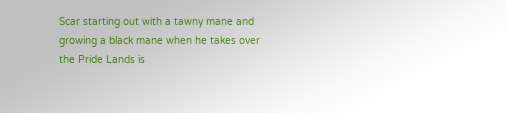Scar starting out with a tawny mane and growing a black mane when he takes over the Pride Lands is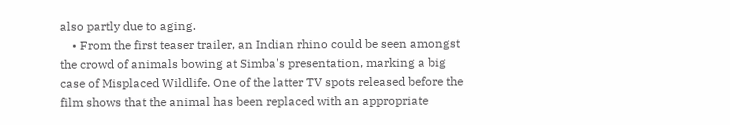also partly due to aging.
    • From the first teaser trailer, an Indian rhino could be seen amongst the crowd of animals bowing at Simba's presentation, marking a big case of Misplaced Wildlife. One of the latter TV spots released before the film shows that the animal has been replaced with an appropriate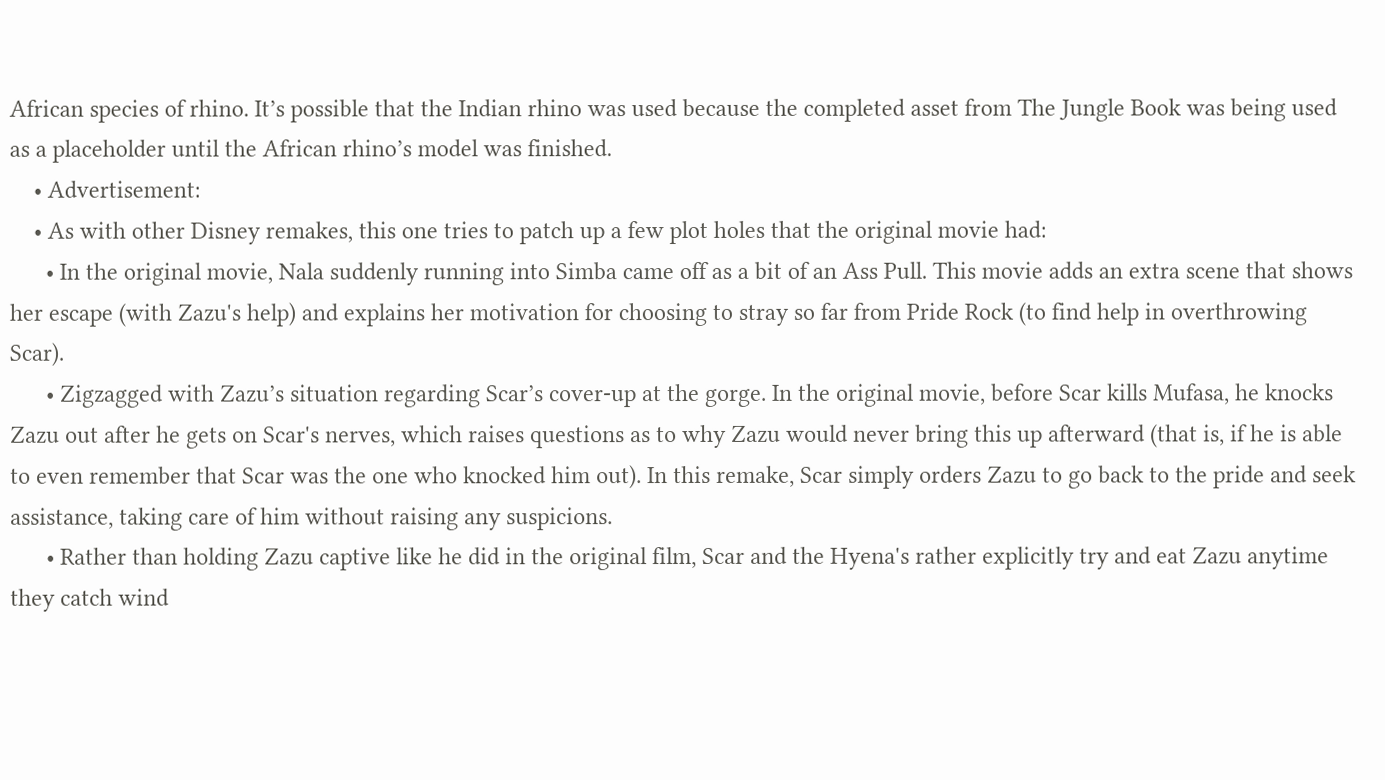African species of rhino. It’s possible that the Indian rhino was used because the completed asset from The Jungle Book was being used as a placeholder until the African rhino’s model was finished.
    • Advertisement:
    • As with other Disney remakes, this one tries to patch up a few plot holes that the original movie had:
      • In the original movie, Nala suddenly running into Simba came off as a bit of an Ass Pull. This movie adds an extra scene that shows her escape (with Zazu's help) and explains her motivation for choosing to stray so far from Pride Rock (to find help in overthrowing Scar).
      • Zigzagged with Zazu’s situation regarding Scar’s cover-up at the gorge. In the original movie, before Scar kills Mufasa, he knocks Zazu out after he gets on Scar's nerves, which raises questions as to why Zazu would never bring this up afterward (that is, if he is able to even remember that Scar was the one who knocked him out). In this remake, Scar simply orders Zazu to go back to the pride and seek assistance, taking care of him without raising any suspicions.
      • Rather than holding Zazu captive like he did in the original film, Scar and the Hyena's rather explicitly try and eat Zazu anytime they catch wind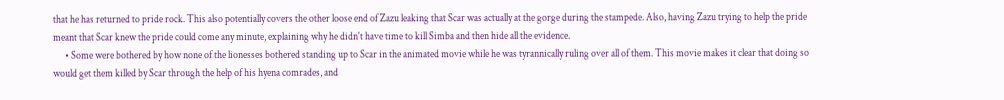that he has returned to pride rock. This also potentially covers the other loose end of Zazu leaking that Scar was actually at the gorge during the stampede. Also, having Zazu trying to help the pride meant that Scar knew the pride could come any minute, explaining why he didn't have time to kill Simba and then hide all the evidence.
      • Some were bothered by how none of the lionesses bothered standing up to Scar in the animated movie while he was tyrannically ruling over all of them. This movie makes it clear that doing so would get them killed by Scar through the help of his hyena comrades, and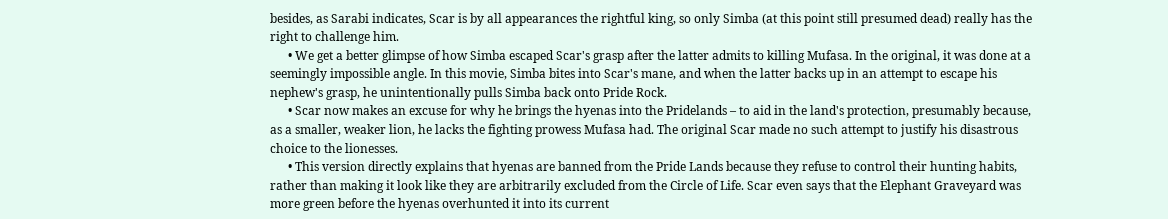besides, as Sarabi indicates, Scar is by all appearances the rightful king, so only Simba (at this point still presumed dead) really has the right to challenge him.
      • We get a better glimpse of how Simba escaped Scar's grasp after the latter admits to killing Mufasa. In the original, it was done at a seemingly impossible angle. In this movie, Simba bites into Scar's mane, and when the latter backs up in an attempt to escape his nephew's grasp, he unintentionally pulls Simba back onto Pride Rock.
      • Scar now makes an excuse for why he brings the hyenas into the Pridelands – to aid in the land's protection, presumably because, as a smaller, weaker lion, he lacks the fighting prowess Mufasa had. The original Scar made no such attempt to justify his disastrous choice to the lionesses.
      • This version directly explains that hyenas are banned from the Pride Lands because they refuse to control their hunting habits, rather than making it look like they are arbitrarily excluded from the Circle of Life. Scar even says that the Elephant Graveyard was more green before the hyenas overhunted it into its current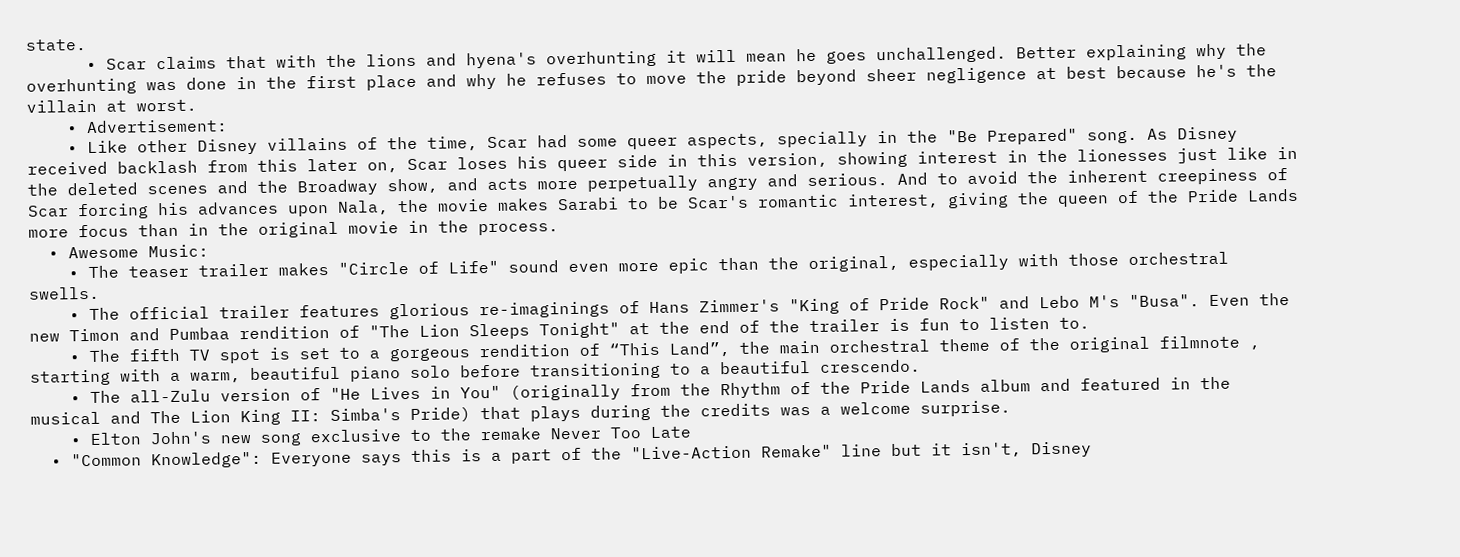state.
      • Scar claims that with the lions and hyena's overhunting it will mean he goes unchallenged. Better explaining why the overhunting was done in the first place and why he refuses to move the pride beyond sheer negligence at best because he's the villain at worst.
    • Advertisement:
    • Like other Disney villains of the time, Scar had some queer aspects, specially in the "Be Prepared" song. As Disney received backlash from this later on, Scar loses his queer side in this version, showing interest in the lionesses just like in the deleted scenes and the Broadway show, and acts more perpetually angry and serious. And to avoid the inherent creepiness of Scar forcing his advances upon Nala, the movie makes Sarabi to be Scar's romantic interest, giving the queen of the Pride Lands more focus than in the original movie in the process.
  • Awesome Music:
    • The teaser trailer makes "Circle of Life" sound even more epic than the original, especially with those orchestral swells.
    • The official trailer features glorious re-imaginings of Hans Zimmer's "King of Pride Rock" and Lebo M's "Busa". Even the new Timon and Pumbaa rendition of "The Lion Sleeps Tonight" at the end of the trailer is fun to listen to.
    • The fifth TV spot is set to a gorgeous rendition of “This Land”, the main orchestral theme of the original filmnote , starting with a warm, beautiful piano solo before transitioning to a beautiful crescendo.
    • The all-Zulu version of "He Lives in You" (originally from the Rhythm of the Pride Lands album and featured in the musical and The Lion King II: Simba's Pride) that plays during the credits was a welcome surprise.
    • Elton John's new song exclusive to the remake Never Too Late
  • "Common Knowledge": Everyone says this is a part of the "Live-Action Remake" line but it isn't, Disney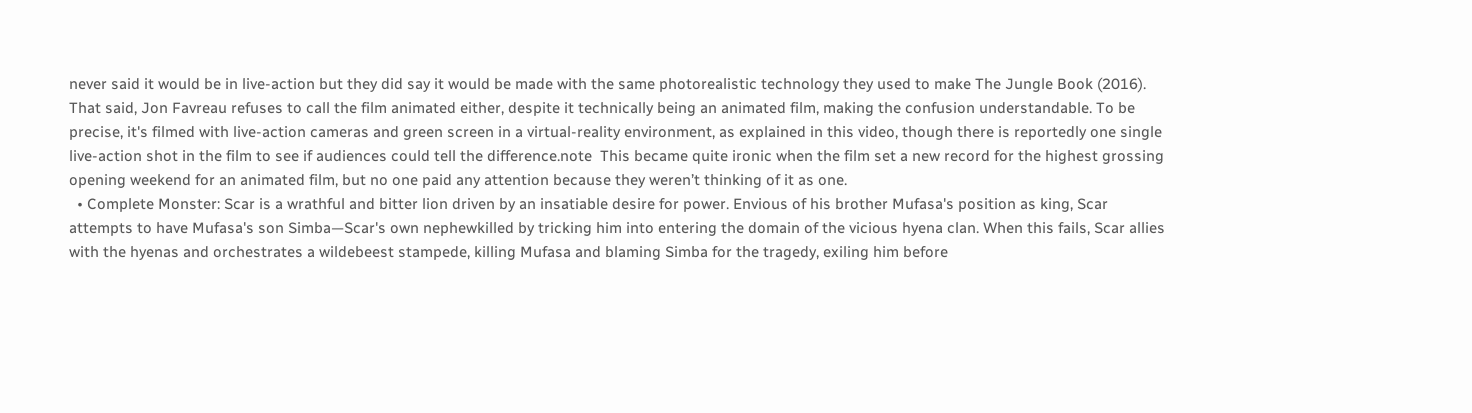never said it would be in live-action but they did say it would be made with the same photorealistic technology they used to make The Jungle Book (2016). That said, Jon Favreau refuses to call the film animated either, despite it technically being an animated film, making the confusion understandable. To be precise, it's filmed with live-action cameras and green screen in a virtual-reality environment, as explained in this video, though there is reportedly one single live-action shot in the film to see if audiences could tell the difference.note  This became quite ironic when the film set a new record for the highest grossing opening weekend for an animated film, but no one paid any attention because they weren’t thinking of it as one.
  • Complete Monster: Scar is a wrathful and bitter lion driven by an insatiable desire for power. Envious of his brother Mufasa's position as king, Scar attempts to have Mufasa's son Simba—Scar's own nephewkilled by tricking him into entering the domain of the vicious hyena clan. When this fails, Scar allies with the hyenas and orchestrates a wildebeest stampede, killing Mufasa and blaming Simba for the tragedy, exiling him before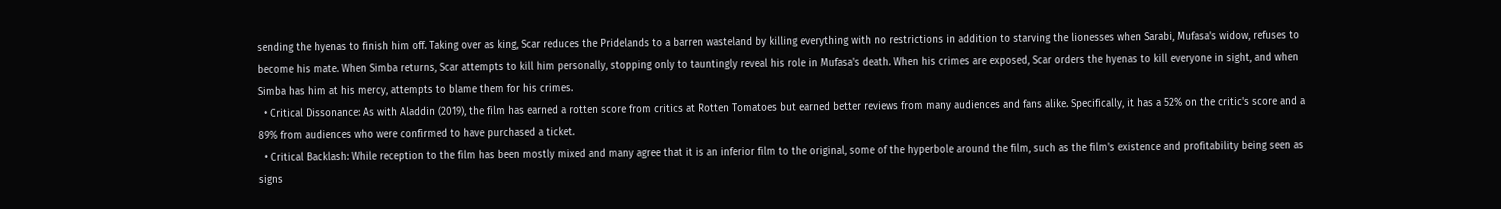sending the hyenas to finish him off. Taking over as king, Scar reduces the Pridelands to a barren wasteland by killing everything with no restrictions in addition to starving the lionesses when Sarabi, Mufasa's widow, refuses to become his mate. When Simba returns, Scar attempts to kill him personally, stopping only to tauntingly reveal his role in Mufasa's death. When his crimes are exposed, Scar orders the hyenas to kill everyone in sight, and when Simba has him at his mercy, attempts to blame them for his crimes.
  • Critical Dissonance: As with Aladdin (2019), the film has earned a rotten score from critics at Rotten Tomatoes but earned better reviews from many audiences and fans alike. Specifically, it has a 52% on the critic's score and a 89% from audiences who were confirmed to have purchased a ticket.
  • Critical Backlash: While reception to the film has been mostly mixed and many agree that it is an inferior film to the original, some of the hyperbole around the film, such as the film's existence and profitability being seen as signs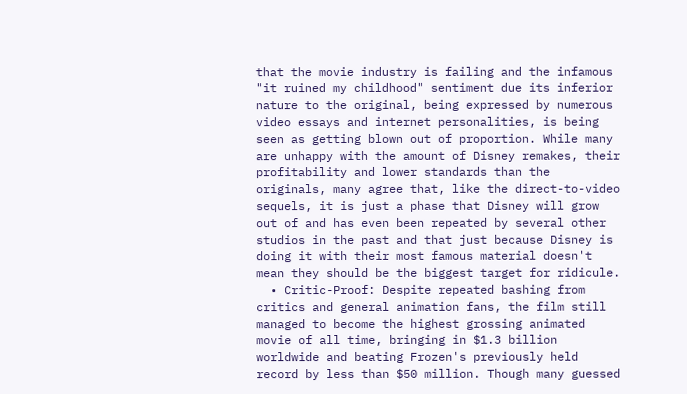that the movie industry is failing and the infamous "it ruined my childhood" sentiment due its inferior nature to the original, being expressed by numerous video essays and internet personalities, is being seen as getting blown out of proportion. While many are unhappy with the amount of Disney remakes, their profitability and lower standards than the originals, many agree that, like the direct-to-video sequels, it is just a phase that Disney will grow out of and has even been repeated by several other studios in the past and that just because Disney is doing it with their most famous material doesn't mean they should be the biggest target for ridicule.
  • Critic-Proof: Despite repeated bashing from critics and general animation fans, the film still managed to become the highest grossing animated movie of all time, bringing in $1.3 billion worldwide and beating Frozen's previously held record by less than $50 million. Though many guessed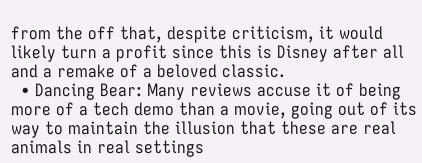from the off that, despite criticism, it would likely turn a profit since this is Disney after all and a remake of a beloved classic.
  • Dancing Bear: Many reviews accuse it of being more of a tech demo than a movie, going out of its way to maintain the illusion that these are real animals in real settings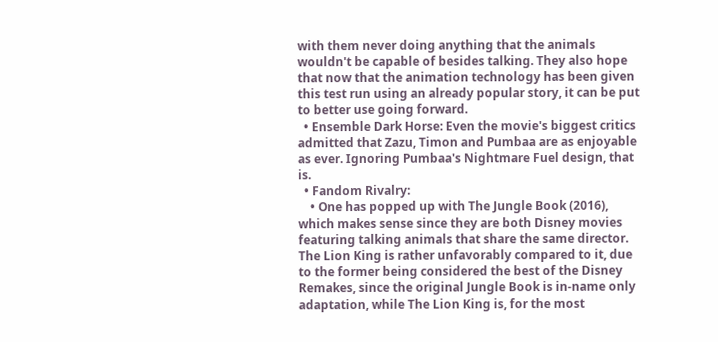with them never doing anything that the animals wouldn't be capable of besides talking. They also hope that now that the animation technology has been given this test run using an already popular story, it can be put to better use going forward.
  • Ensemble Dark Horse: Even the movie's biggest critics admitted that Zazu, Timon and Pumbaa are as enjoyable as ever. Ignoring Pumbaa's Nightmare Fuel design, that is.
  • Fandom Rivalry:
    • One has popped up with The Jungle Book (2016), which makes sense since they are both Disney movies featuring talking animals that share the same director. The Lion King is rather unfavorably compared to it, due to the former being considered the best of the Disney Remakes, since the original Jungle Book is in-name only adaptation, while The Lion King is, for the most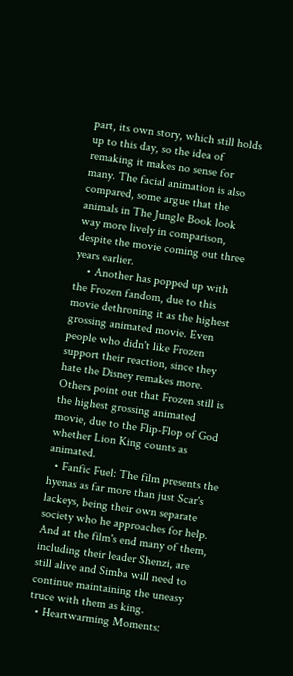part, its own story, which still holds up to this day, so the idea of remaking it makes no sense for many. The facial animation is also compared, some argue that the animals in The Jungle Book look way more lively in comparison, despite the movie coming out three years earlier.
    • Another has popped up with the Frozen fandom, due to this movie dethroning it as the highest grossing animated movie. Even people who didn't like Frozen support their reaction, since they hate the Disney remakes more. Others point out that Frozen still is the highest grossing animated movie, due to the Flip-Flop of God whether Lion King counts as animated.
  • Fanfic Fuel: The film presents the hyenas as far more than just Scar's lackeys, being their own separate society who he approaches for help. And at the film's end many of them, including their leader Shenzi, are still alive and Simba will need to continue maintaining the uneasy truce with them as king.
  • Heartwarming Moments: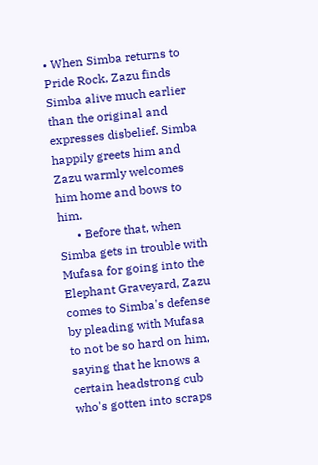• When Simba returns to Pride Rock, Zazu finds Simba alive much earlier than the original and expresses disbelief. Simba happily greets him and Zazu warmly welcomes him home and bows to him.
      • Before that, when Simba gets in trouble with Mufasa for going into the Elephant Graveyard, Zazu comes to Simba's defense by pleading with Mufasa to not be so hard on him, saying that he knows a certain headstrong cub who's gotten into scraps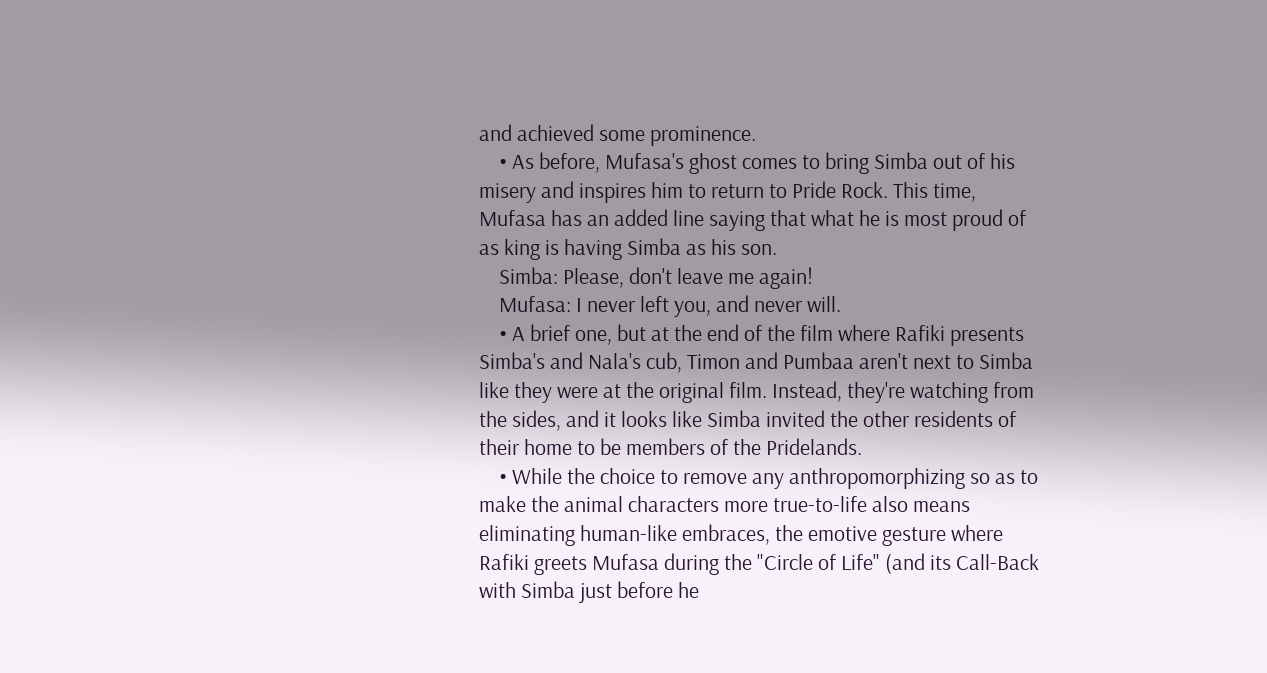and achieved some prominence.
    • As before, Mufasa's ghost comes to bring Simba out of his misery and inspires him to return to Pride Rock. This time, Mufasa has an added line saying that what he is most proud of as king is having Simba as his son.
    Simba: Please, don't leave me again!
    Mufasa: I never left you, and never will.
    • A brief one, but at the end of the film where Rafiki presents Simba's and Nala's cub, Timon and Pumbaa aren't next to Simba like they were at the original film. Instead, they're watching from the sides, and it looks like Simba invited the other residents of their home to be members of the Pridelands.
    • While the choice to remove any anthropomorphizing so as to make the animal characters more true-to-life also means eliminating human-like embraces, the emotive gesture where Rafiki greets Mufasa during the "Circle of Life" (and its Call-Back with Simba just before he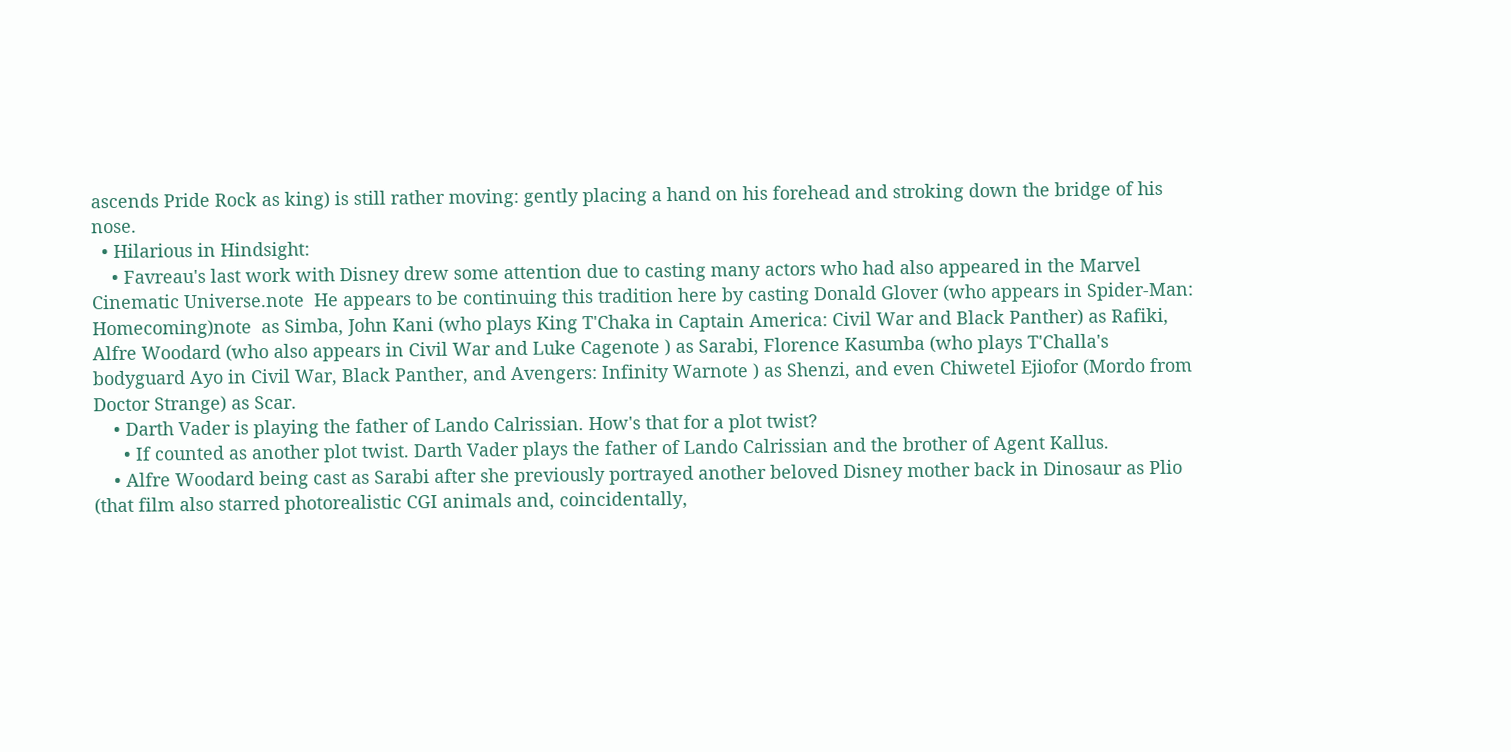ascends Pride Rock as king) is still rather moving: gently placing a hand on his forehead and stroking down the bridge of his nose.
  • Hilarious in Hindsight:
    • Favreau's last work with Disney drew some attention due to casting many actors who had also appeared in the Marvel Cinematic Universe.note  He appears to be continuing this tradition here by casting Donald Glover (who appears in Spider-Man: Homecoming)note  as Simba, John Kani (who plays King T'Chaka in Captain America: Civil War and Black Panther) as Rafiki, Alfre Woodard (who also appears in Civil War and Luke Cagenote ) as Sarabi, Florence Kasumba (who plays T'Challa's bodyguard Ayo in Civil War, Black Panther, and Avengers: Infinity Warnote ) as Shenzi, and even Chiwetel Ejiofor (Mordo from Doctor Strange) as Scar.
    • Darth Vader is playing the father of Lando Calrissian. How's that for a plot twist?
      • If counted as another plot twist. Darth Vader plays the father of Lando Calrissian and the brother of Agent Kallus.
    • Alfre Woodard being cast as Sarabi after she previously portrayed another beloved Disney mother back in Dinosaur as Plio (that film also starred photorealistic CGI animals and, coincidentally,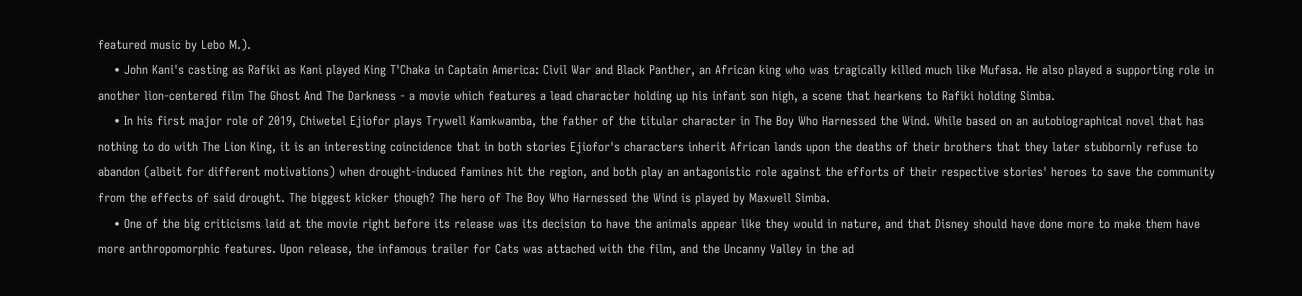featured music by Lebo M.).
    • John Kani's casting as Rafiki as Kani played King T'Chaka in Captain America: Civil War and Black Panther, an African king who was tragically killed much like Mufasa. He also played a supporting role in another lion-centered film The Ghost And The Darkness - a movie which features a lead character holding up his infant son high, a scene that hearkens to Rafiki holding Simba.
    • In his first major role of 2019, Chiwetel Ejiofor plays Trywell Kamkwamba, the father of the titular character in The Boy Who Harnessed the Wind. While based on an autobiographical novel that has nothing to do with The Lion King, it is an interesting coincidence that in both stories Ejiofor's characters inherit African lands upon the deaths of their brothers that they later stubbornly refuse to abandon (albeit for different motivations) when drought-induced famines hit the region, and both play an antagonistic role against the efforts of their respective stories' heroes to save the community from the effects of said drought. The biggest kicker though? The hero of The Boy Who Harnessed the Wind is played by Maxwell Simba.
    • One of the big criticisms laid at the movie right before its release was its decision to have the animals appear like they would in nature, and that Disney should have done more to make them have more anthropomorphic features. Upon release, the infamous trailer for Cats was attached with the film, and the Uncanny Valley in the ad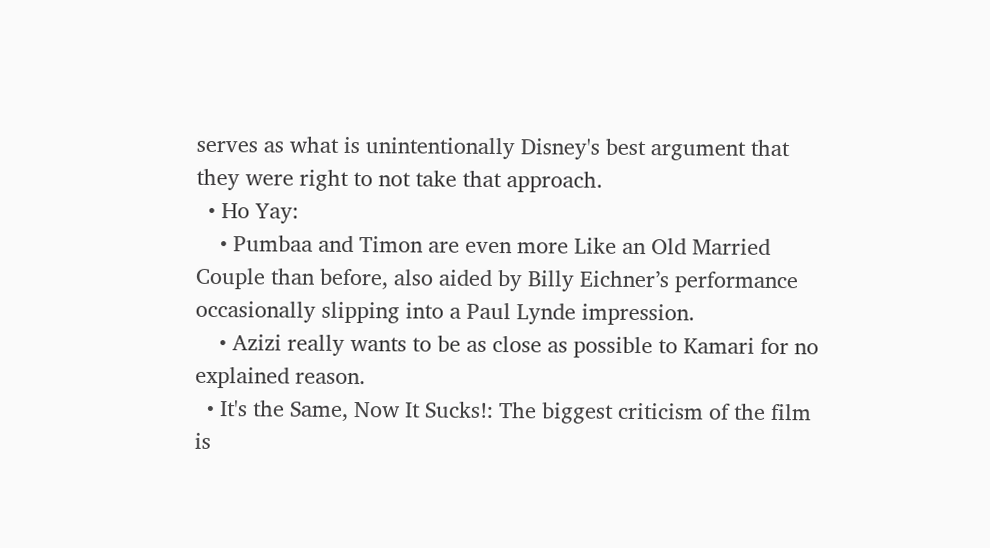serves as what is unintentionally Disney's best argument that they were right to not take that approach.
  • Ho Yay:
    • Pumbaa and Timon are even more Like an Old Married Couple than before, also aided by Billy Eichner’s performance occasionally slipping into a Paul Lynde impression.
    • Azizi really wants to be as close as possible to Kamari for no explained reason.
  • It's the Same, Now It Sucks!: The biggest criticism of the film is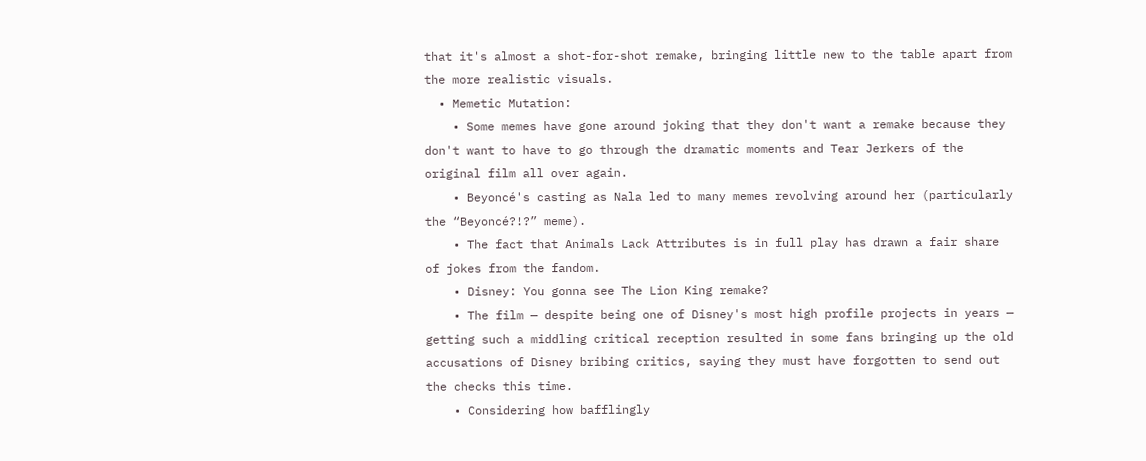that it's almost a shot-for-shot remake, bringing little new to the table apart from the more realistic visuals.
  • Memetic Mutation:
    • Some memes have gone around joking that they don't want a remake because they don't want to have to go through the dramatic moments and Tear Jerkers of the original film all over again.
    • Beyoncé's casting as Nala led to many memes revolving around her (particularly the “Beyoncé?!?” meme).
    • The fact that Animals Lack Attributes is in full play has drawn a fair share of jokes from the fandom.
    • Disney: You gonna see The Lion King remake?
    • The film — despite being one of Disney's most high profile projects in years — getting such a middling critical reception resulted in some fans bringing up the old accusations of Disney bribing critics, saying they must have forgotten to send out the checks this time.
    • Considering how bafflingly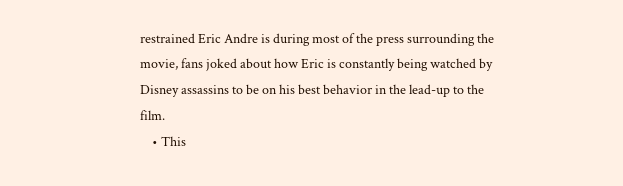restrained Eric Andre is during most of the press surrounding the movie, fans joked about how Eric is constantly being watched by Disney assassins to be on his best behavior in the lead-up to the film.
    • This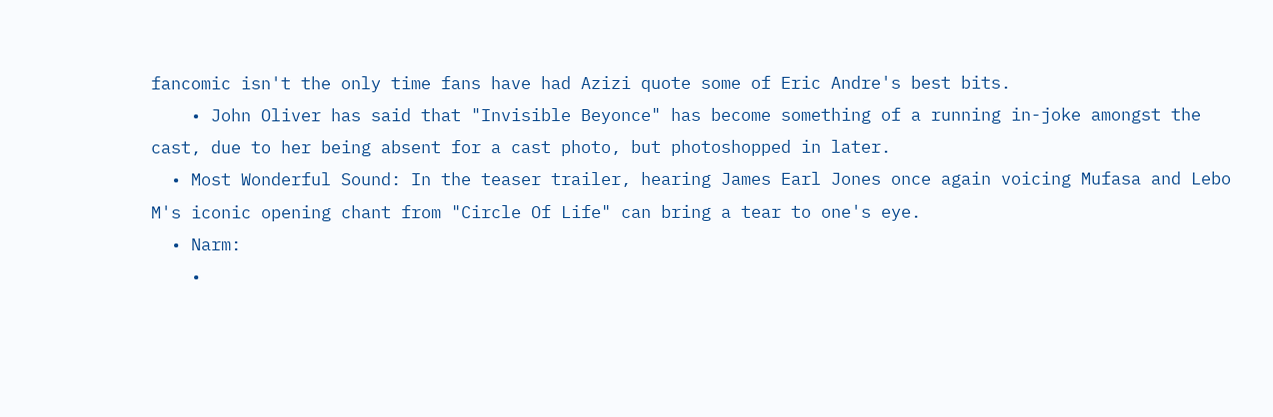fancomic isn't the only time fans have had Azizi quote some of Eric Andre's best bits.
    • John Oliver has said that "Invisible Beyonce" has become something of a running in-joke amongst the cast, due to her being absent for a cast photo, but photoshopped in later.
  • Most Wonderful Sound: In the teaser trailer, hearing James Earl Jones once again voicing Mufasa and Lebo M's iconic opening chant from "Circle Of Life" can bring a tear to one's eye.
  • Narm:
    •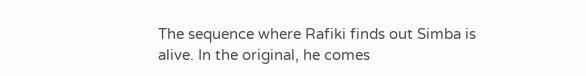The sequence where Rafiki finds out Simba is alive. In the original, he comes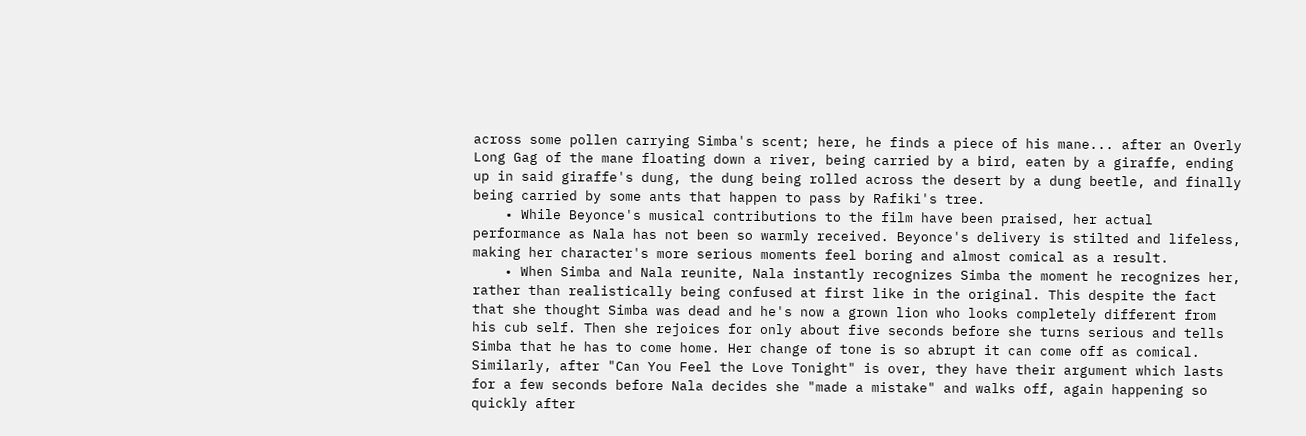across some pollen carrying Simba's scent; here, he finds a piece of his mane... after an Overly Long Gag of the mane floating down a river, being carried by a bird, eaten by a giraffe, ending up in said giraffe's dung, the dung being rolled across the desert by a dung beetle, and finally being carried by some ants that happen to pass by Rafiki's tree.
    • While Beyonce's musical contributions to the film have been praised, her actual performance as Nala has not been so warmly received. Beyonce's delivery is stilted and lifeless, making her character's more serious moments feel boring and almost comical as a result.
    • When Simba and Nala reunite, Nala instantly recognizes Simba the moment he recognizes her, rather than realistically being confused at first like in the original. This despite the fact that she thought Simba was dead and he's now a grown lion who looks completely different from his cub self. Then she rejoices for only about five seconds before she turns serious and tells Simba that he has to come home. Her change of tone is so abrupt it can come off as comical. Similarly, after "Can You Feel the Love Tonight" is over, they have their argument which lasts for a few seconds before Nala decides she "made a mistake" and walks off, again happening so quickly after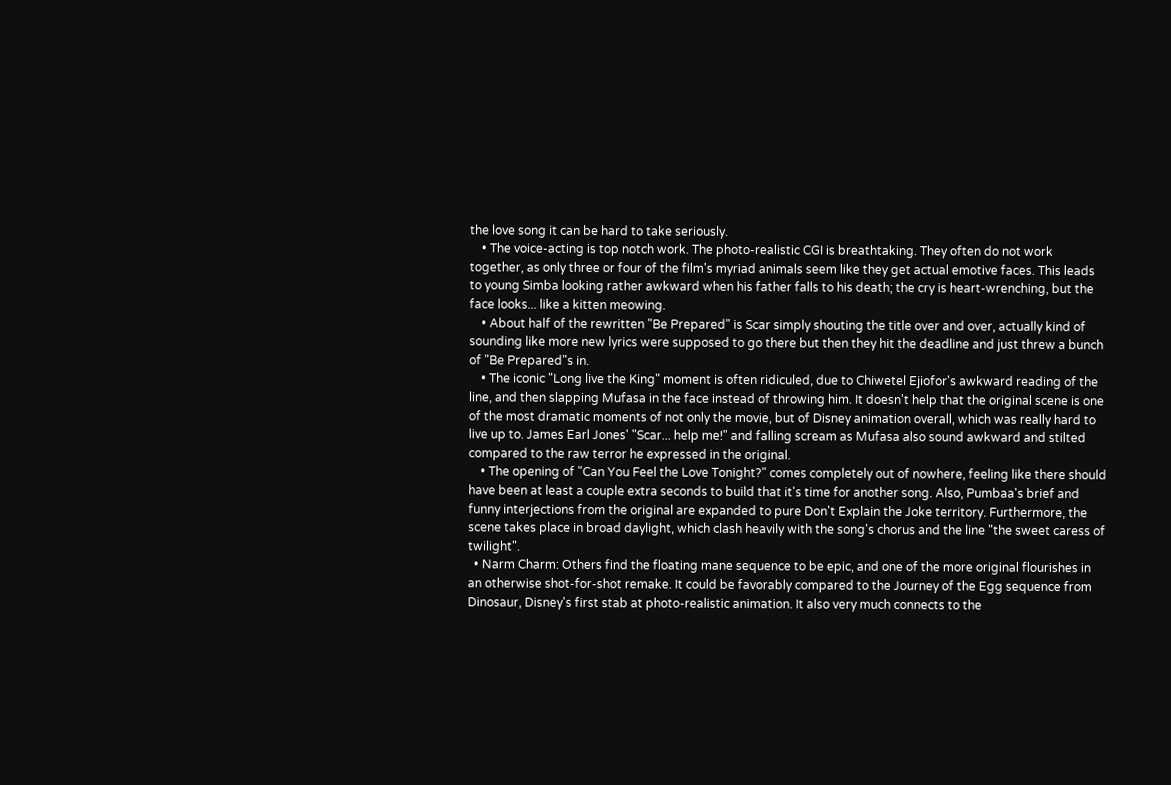the love song it can be hard to take seriously.
    • The voice-acting is top notch work. The photo-realistic CGI is breathtaking. They often do not work together, as only three or four of the film's myriad animals seem like they get actual emotive faces. This leads to young Simba looking rather awkward when his father falls to his death; the cry is heart-wrenching, but the face looks... like a kitten meowing.
    • About half of the rewritten "Be Prepared" is Scar simply shouting the title over and over, actually kind of sounding like more new lyrics were supposed to go there but then they hit the deadline and just threw a bunch of "Be Prepared"s in.
    • The iconic "Long live the King" moment is often ridiculed, due to Chiwetel Ejiofor's awkward reading of the line, and then slapping Mufasa in the face instead of throwing him. It doesn't help that the original scene is one of the most dramatic moments of not only the movie, but of Disney animation overall, which was really hard to live up to. James Earl Jones' "Scar... help me!" and falling scream as Mufasa also sound awkward and stilted compared to the raw terror he expressed in the original.
    • The opening of "Can You Feel the Love Tonight?" comes completely out of nowhere, feeling like there should have been at least a couple extra seconds to build that it's time for another song. Also, Pumbaa's brief and funny interjections from the original are expanded to pure Don't Explain the Joke territory. Furthermore, the scene takes place in broad daylight, which clash heavily with the song's chorus and the line "the sweet caress of twilight".
  • Narm Charm: Others find the floating mane sequence to be epic, and one of the more original flourishes in an otherwise shot-for-shot remake. It could be favorably compared to the Journey of the Egg sequence from Dinosaur, Disney's first stab at photo-realistic animation. It also very much connects to the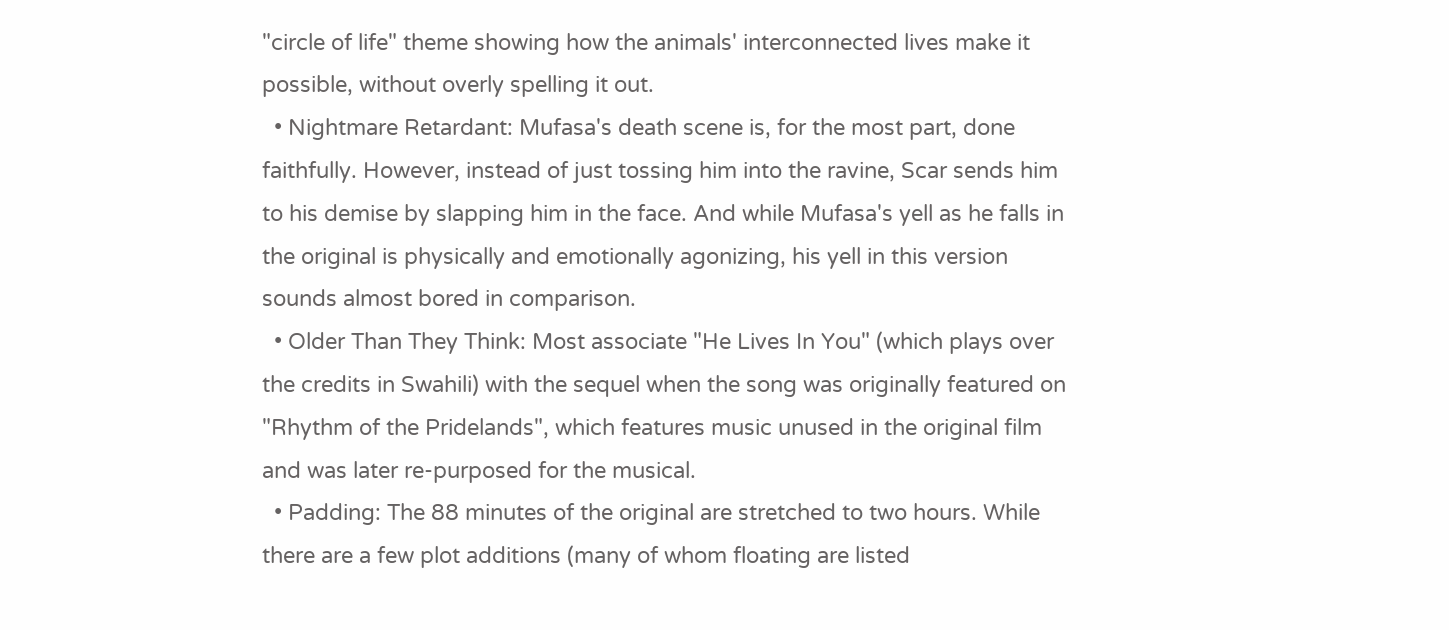"circle of life" theme showing how the animals' interconnected lives make it possible, without overly spelling it out.
  • Nightmare Retardant: Mufasa's death scene is, for the most part, done faithfully. However, instead of just tossing him into the ravine, Scar sends him to his demise by slapping him in the face. And while Mufasa's yell as he falls in the original is physically and emotionally agonizing, his yell in this version sounds almost bored in comparison.
  • Older Than They Think: Most associate "He Lives In You" (which plays over the credits in Swahili) with the sequel when the song was originally featured on "Rhythm of the Pridelands", which features music unused in the original film and was later re-purposed for the musical.
  • Padding: The 88 minutes of the original are stretched to two hours. While there are a few plot additions (many of whom floating are listed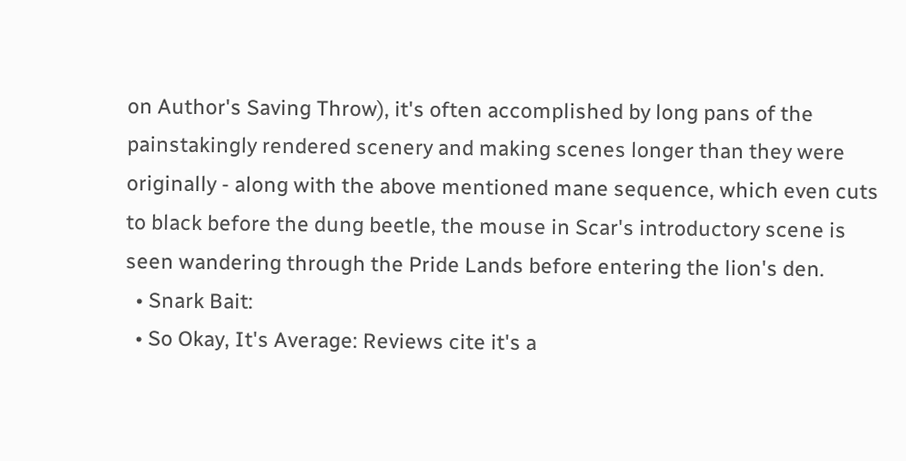on Author's Saving Throw), it's often accomplished by long pans of the painstakingly rendered scenery and making scenes longer than they were originally - along with the above mentioned mane sequence, which even cuts to black before the dung beetle, the mouse in Scar's introductory scene is seen wandering through the Pride Lands before entering the lion's den.
  • Snark Bait:
  • So Okay, It's Average: Reviews cite it's a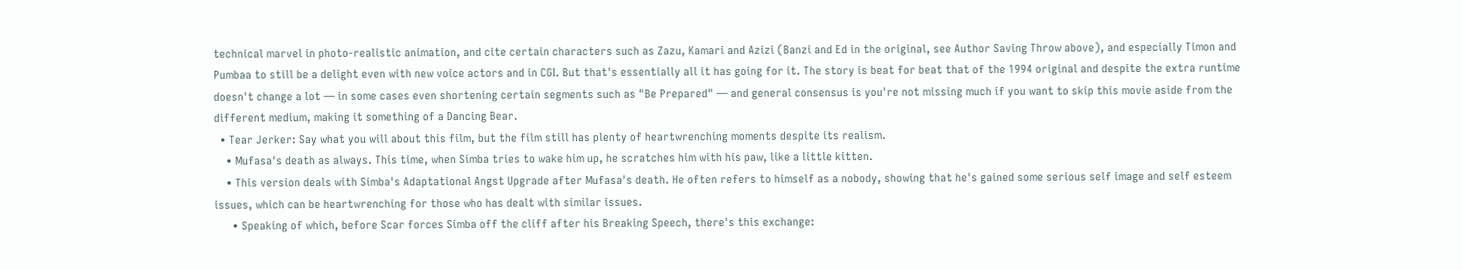technical marvel in photo-realistic animation, and cite certain characters such as Zazu, Kamari and Azizi (Banzi and Ed in the original, see Author Saving Throw above), and especially Timon and Pumbaa to still be a delight even with new voice actors and in CGI. But that's essentially all it has going for it. The story is beat for beat that of the 1994 original and despite the extra runtime doesn't change a lot — in some cases even shortening certain segments such as "Be Prepared" — and general consensus is you're not missing much if you want to skip this movie aside from the different medium, making it something of a Dancing Bear.
  • Tear Jerker: Say what you will about this film, but the film still has plenty of heartwrenching moments despite its realism.
    • Mufasa's death as always. This time, when Simba tries to wake him up, he scratches him with his paw, like a little kitten.
    • This version deals with Simba's Adaptational Angst Upgrade after Mufasa's death. He often refers to himself as a nobody, showing that he's gained some serious self image and self esteem issues, which can be heartwrenching for those who has dealt with similar issues.
      • Speaking of which, before Scar forces Simba off the cliff after his Breaking Speech, there's this exchange: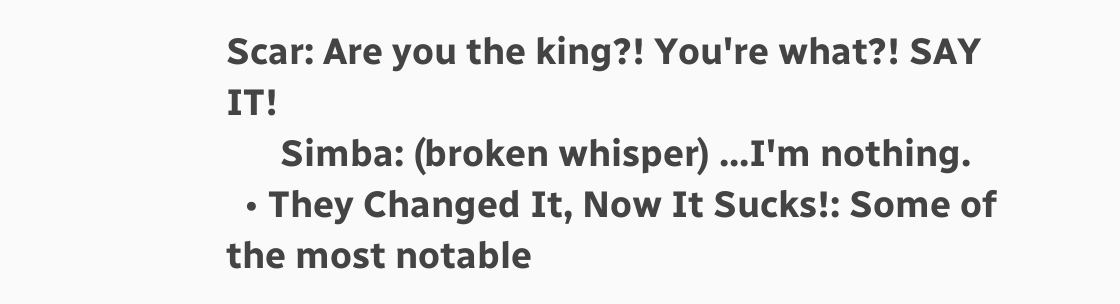Scar: Are you the king?! You're what?! SAY IT!
      Simba: (broken whisper) ...I'm nothing.
  • They Changed It, Now It Sucks!: Some of the most notable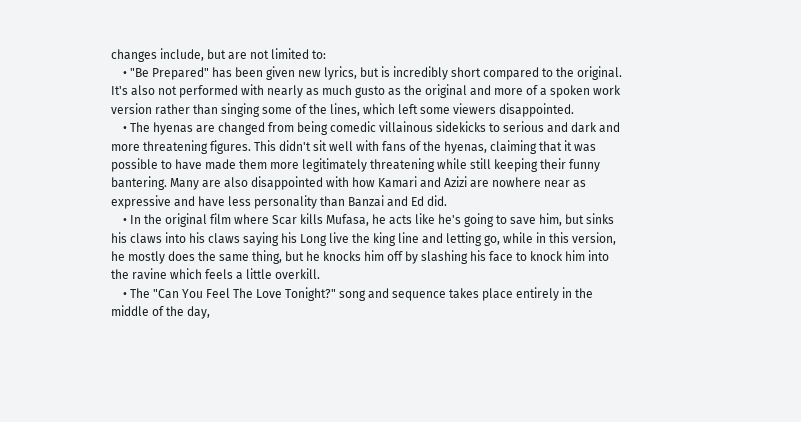changes include, but are not limited to:
    • "Be Prepared" has been given new lyrics, but is incredibly short compared to the original. It's also not performed with nearly as much gusto as the original and more of a spoken work version rather than singing some of the lines, which left some viewers disappointed.
    • The hyenas are changed from being comedic villainous sidekicks to serious and dark and more threatening figures. This didn't sit well with fans of the hyenas, claiming that it was possible to have made them more legitimately threatening while still keeping their funny bantering. Many are also disappointed with how Kamari and Azizi are nowhere near as expressive and have less personality than Banzai and Ed did.
    • In the original film where Scar kills Mufasa, he acts like he's going to save him, but sinks his claws into his claws saying his Long live the king line and letting go, while in this version, he mostly does the same thing, but he knocks him off by slashing his face to knock him into the ravine which feels a little overkill.
    • The "Can You Feel The Love Tonight?" song and sequence takes place entirely in the middle of the day,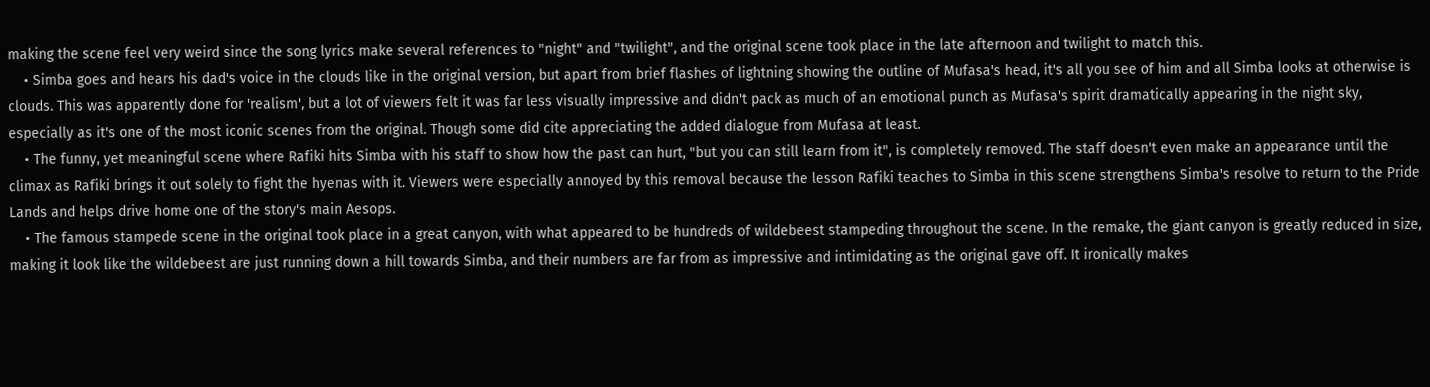making the scene feel very weird since the song lyrics make several references to "night" and "twilight", and the original scene took place in the late afternoon and twilight to match this.
    • Simba goes and hears his dad's voice in the clouds like in the original version, but apart from brief flashes of lightning showing the outline of Mufasa's head, it's all you see of him and all Simba looks at otherwise is clouds. This was apparently done for 'realism', but a lot of viewers felt it was far less visually impressive and didn't pack as much of an emotional punch as Mufasa's spirit dramatically appearing in the night sky, especially as it's one of the most iconic scenes from the original. Though some did cite appreciating the added dialogue from Mufasa at least.
    • The funny, yet meaningful scene where Rafiki hits Simba with his staff to show how the past can hurt, "but you can still learn from it", is completely removed. The staff doesn't even make an appearance until the climax as Rafiki brings it out solely to fight the hyenas with it. Viewers were especially annoyed by this removal because the lesson Rafiki teaches to Simba in this scene strengthens Simba's resolve to return to the Pride Lands and helps drive home one of the story's main Aesops.
    • The famous stampede scene in the original took place in a great canyon, with what appeared to be hundreds of wildebeest stampeding throughout the scene. In the remake, the giant canyon is greatly reduced in size, making it look like the wildebeest are just running down a hill towards Simba, and their numbers are far from as impressive and intimidating as the original gave off. It ironically makes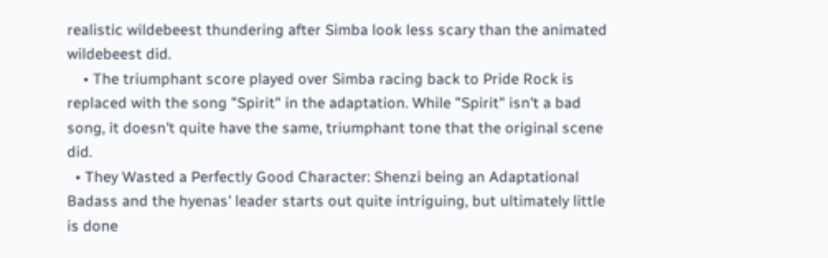realistic wildebeest thundering after Simba look less scary than the animated wildebeest did.
    • The triumphant score played over Simba racing back to Pride Rock is replaced with the song "Spirit" in the adaptation. While "Spirit" isn't a bad song, it doesn't quite have the same, triumphant tone that the original scene did.
  • They Wasted a Perfectly Good Character: Shenzi being an Adaptational Badass and the hyenas' leader starts out quite intriguing, but ultimately little is done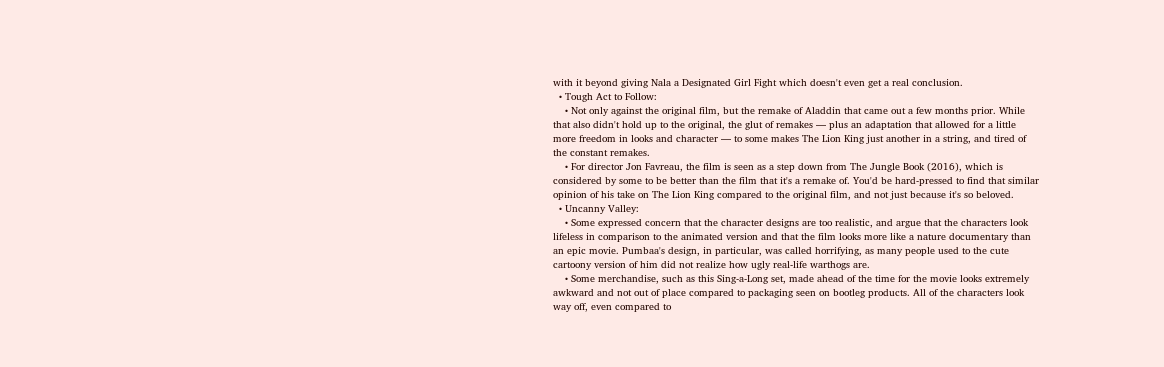with it beyond giving Nala a Designated Girl Fight which doesn't even get a real conclusion.
  • Tough Act to Follow:
    • Not only against the original film, but the remake of Aladdin that came out a few months prior. While that also didn't hold up to the original, the glut of remakes — plus an adaptation that allowed for a little more freedom in looks and character — to some makes The Lion King just another in a string, and tired of the constant remakes.
    • For director Jon Favreau, the film is seen as a step down from The Jungle Book (2016), which is considered by some to be better than the film that it's a remake of. You'd be hard-pressed to find that similar opinion of his take on The Lion King compared to the original film, and not just because it's so beloved.
  • Uncanny Valley:
    • Some expressed concern that the character designs are too realistic, and argue that the characters look lifeless in comparison to the animated version and that the film looks more like a nature documentary than an epic movie. Pumbaa's design, in particular, was called horrifying, as many people used to the cute cartoony version of him did not realize how ugly real-life warthogs are.
    • Some merchandise, such as this Sing-a-Long set, made ahead of the time for the movie looks extremely awkward and not out of place compared to packaging seen on bootleg products. All of the characters look way off, even compared to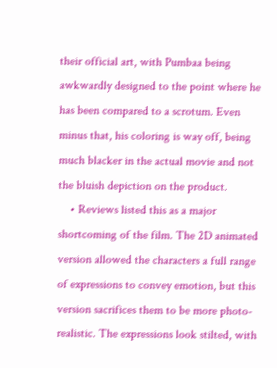their official art, with Pumbaa being awkwardly designed to the point where he has been compared to a scrotum. Even minus that, his coloring is way off, being much blacker in the actual movie and not the bluish depiction on the product.
    • Reviews listed this as a major shortcoming of the film. The 2D animated version allowed the characters a full range of expressions to convey emotion, but this version sacrifices them to be more photo-realistic. The expressions look stilted, with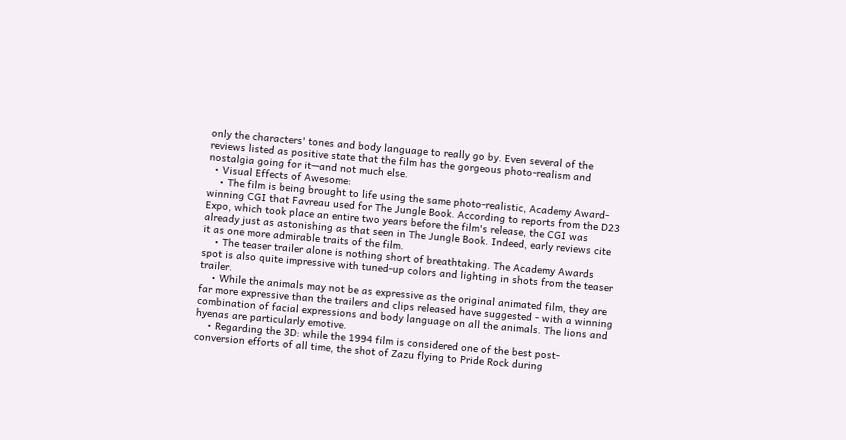only the characters' tones and body language to really go by. Even several of the reviews listed as positive state that the film has the gorgeous photo-realism and nostalgia going for it—and not much else.
  • Visual Effects of Awesome:
    • The film is being brought to life using the same photo-realistic, Academy Award-winning CGI that Favreau used for The Jungle Book. According to reports from the D23 Expo, which took place an entire two years before the film's release, the CGI was already just as astonishing as that seen in The Jungle Book. Indeed, early reviews cite it as one more admirable traits of the film.
    • The teaser trailer alone is nothing short of breathtaking. The Academy Awards spot is also quite impressive with tuned-up colors and lighting in shots from the teaser trailer.
    • While the animals may not be as expressive as the original animated film, they are far more expressive than the trailers and clips released have suggested - with a winning combination of facial expressions and body language on all the animals. The lions and hyenas are particularly emotive.
    • Regarding the 3D: while the 1994 film is considered one of the best post-conversion efforts of all time, the shot of Zazu flying to Pride Rock during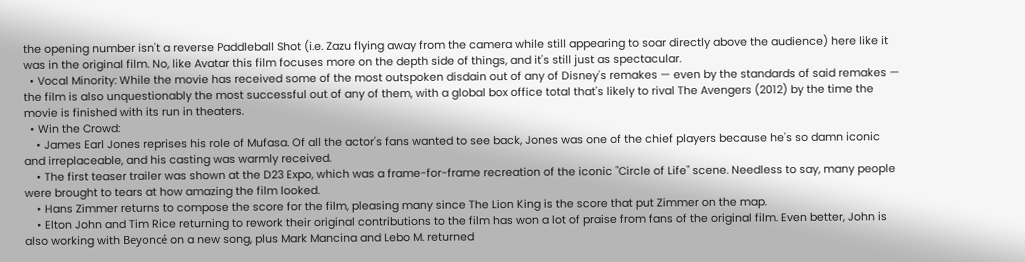the opening number isn't a reverse Paddleball Shot (i.e. Zazu flying away from the camera while still appearing to soar directly above the audience) here like it was in the original film. No, like Avatar this film focuses more on the depth side of things, and it's still just as spectacular.
  • Vocal Minority: While the movie has received some of the most outspoken disdain out of any of Disney's remakes — even by the standards of said remakes — the film is also unquestionably the most successful out of any of them, with a global box office total that's likely to rival The Avengers (2012) by the time the movie is finished with its run in theaters.
  • Win the Crowd:
    • James Earl Jones reprises his role of Mufasa. Of all the actor's fans wanted to see back, Jones was one of the chief players because he's so damn iconic and irreplaceable, and his casting was warmly received.
    • The first teaser trailer was shown at the D23 Expo, which was a frame-for-frame recreation of the iconic "Circle of Life" scene. Needless to say, many people were brought to tears at how amazing the film looked.
    • Hans Zimmer returns to compose the score for the film, pleasing many since The Lion King is the score that put Zimmer on the map.
    • Elton John and Tim Rice returning to rework their original contributions to the film has won a lot of praise from fans of the original film. Even better, John is also working with Beyoncé on a new song, plus Mark Mancina and Lebo M. returned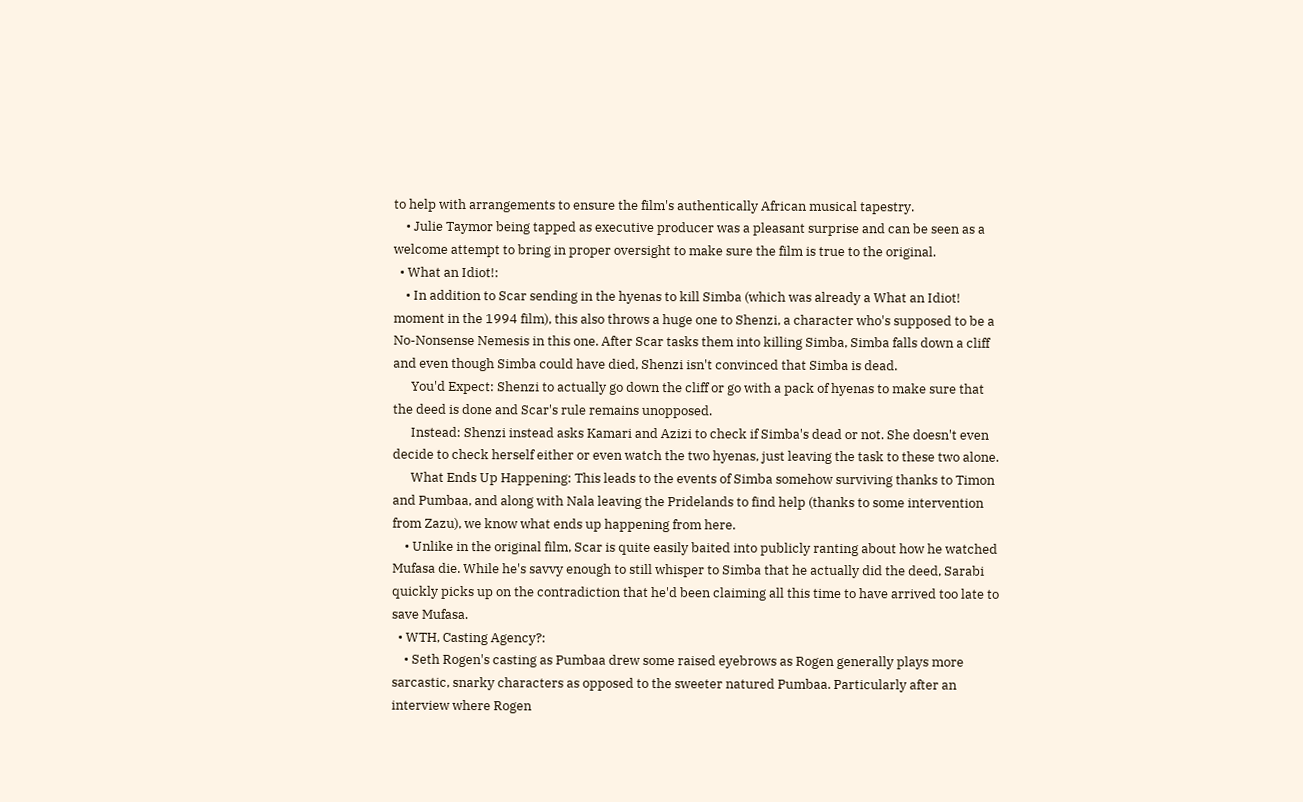to help with arrangements to ensure the film's authentically African musical tapestry.
    • Julie Taymor being tapped as executive producer was a pleasant surprise and can be seen as a welcome attempt to bring in proper oversight to make sure the film is true to the original.
  • What an Idiot!:
    • In addition to Scar sending in the hyenas to kill Simba (which was already a What an Idiot! moment in the 1994 film), this also throws a huge one to Shenzi, a character who's supposed to be a No-Nonsense Nemesis in this one. After Scar tasks them into killing Simba, Simba falls down a cliff and even though Simba could have died, Shenzi isn't convinced that Simba is dead.
      You'd Expect: Shenzi to actually go down the cliff or go with a pack of hyenas to make sure that the deed is done and Scar's rule remains unopposed.
      Instead: Shenzi instead asks Kamari and Azizi to check if Simba's dead or not. She doesn't even decide to check herself either or even watch the two hyenas, just leaving the task to these two alone.
      What Ends Up Happening: This leads to the events of Simba somehow surviving thanks to Timon and Pumbaa, and along with Nala leaving the Pridelands to find help (thanks to some intervention from Zazu), we know what ends up happening from here.
    • Unlike in the original film, Scar is quite easily baited into publicly ranting about how he watched Mufasa die. While he's savvy enough to still whisper to Simba that he actually did the deed, Sarabi quickly picks up on the contradiction that he'd been claiming all this time to have arrived too late to save Mufasa.
  • WTH, Casting Agency?:
    • Seth Rogen's casting as Pumbaa drew some raised eyebrows as Rogen generally plays more sarcastic, snarky characters as opposed to the sweeter natured Pumbaa. Particularly after an interview where Rogen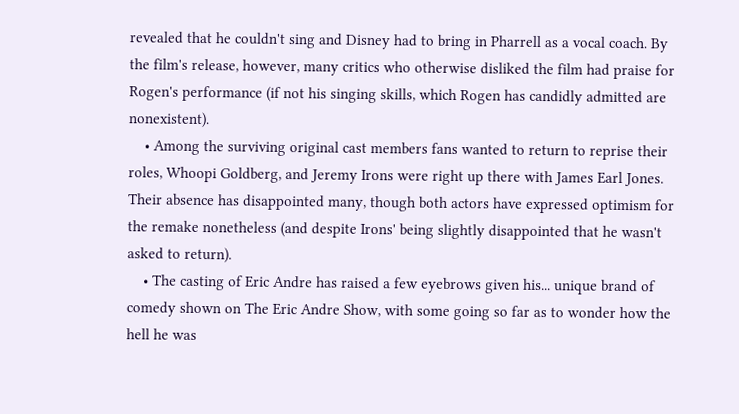revealed that he couldn't sing and Disney had to bring in Pharrell as a vocal coach. By the film's release, however, many critics who otherwise disliked the film had praise for Rogen's performance (if not his singing skills, which Rogen has candidly admitted are nonexistent).
    • Among the surviving original cast members fans wanted to return to reprise their roles, Whoopi Goldberg, and Jeremy Irons were right up there with James Earl Jones. Their absence has disappointed many, though both actors have expressed optimism for the remake nonetheless (and despite Irons' being slightly disappointed that he wasn't asked to return).
    • The casting of Eric Andre has raised a few eyebrows given his... unique brand of comedy shown on The Eric Andre Show, with some going so far as to wonder how the hell he was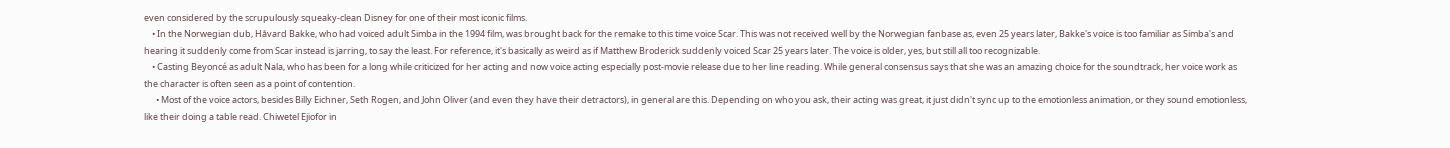even considered by the scrupulously squeaky-clean Disney for one of their most iconic films.
    • In the Norwegian dub, Håvard Bakke, who had voiced adult Simba in the 1994 film, was brought back for the remake to this time voice Scar. This was not received well by the Norwegian fanbase as, even 25 years later, Bakke's voice is too familiar as Simba's and hearing it suddenly come from Scar instead is jarring, to say the least. For reference, it's basically as weird as if Matthew Broderick suddenly voiced Scar 25 years later. The voice is older, yes, but still all too recognizable.
    • Casting Beyoncé as adult Nala, who has been for a long while criticized for her acting and now voice acting especially post-movie release due to her line reading. While general consensus says that she was an amazing choice for the soundtrack, her voice work as the character is often seen as a point of contention.
      • Most of the voice actors, besides Billy Eichner, Seth Rogen, and John Oliver (and even they have their detractors), in general are this. Depending on who you ask, their acting was great, it just didn't sync up to the emotionless animation, or they sound emotionless, like their doing a table read. Chiwetel Ejiofor in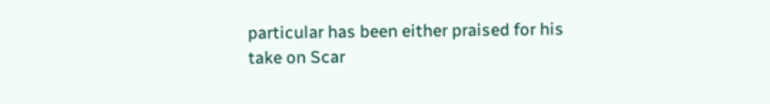particular has been either praised for his take on Scar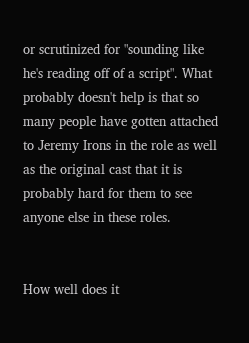or scrutinized for "sounding like he's reading off of a script". What probably doesn't help is that so many people have gotten attached to Jeremy Irons in the role as well as the original cast that it is probably hard for them to see anyone else in these roles.


How well does it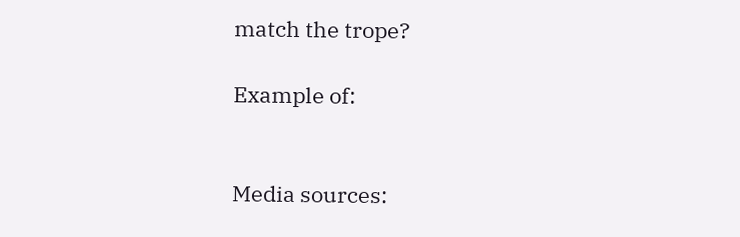match the trope?

Example of:


Media sources: